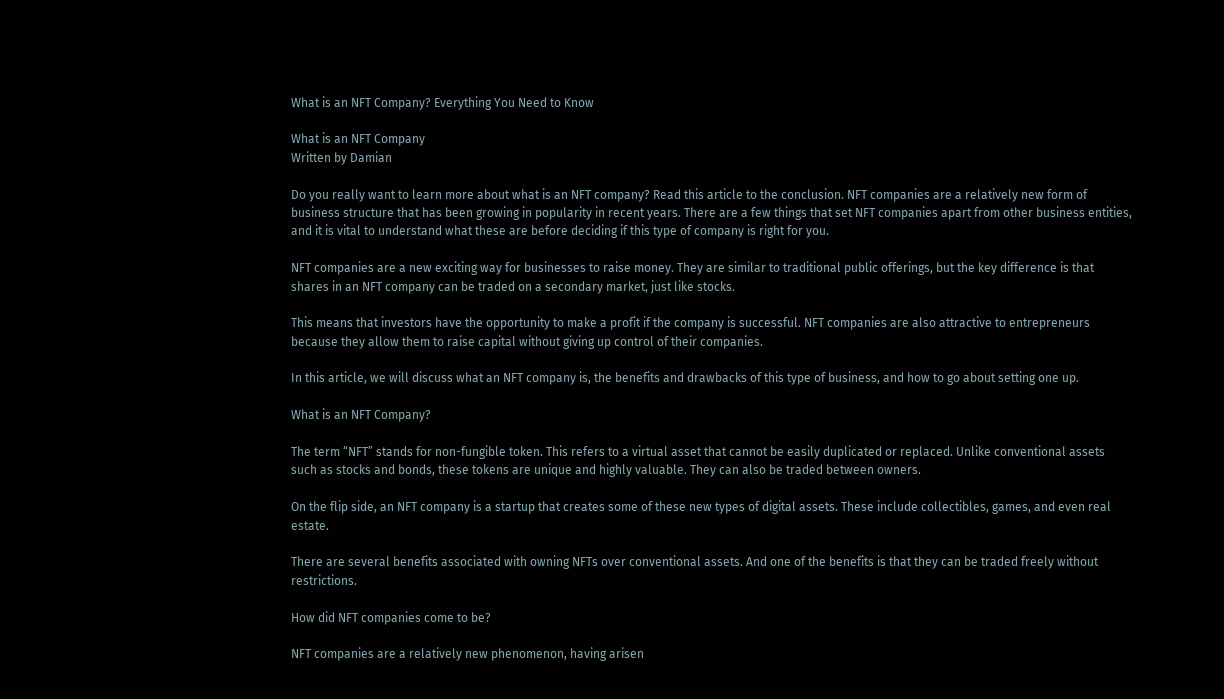What is an NFT Company? Everything You Need to Know

What is an NFT Company
Written by Damian

Do you really want to learn more about what is an NFT company? Read this article to the conclusion. NFT companies are a relatively new form of business structure that has been growing in popularity in recent years. There are a few things that set NFT companies apart from other business entities, and it is vital to understand what these are before deciding if this type of company is right for you.

NFT companies are a new exciting way for businesses to raise money. They are similar to traditional public offerings, but the key difference is that shares in an NFT company can be traded on a secondary market, just like stocks.

This means that investors have the opportunity to make a profit if the company is successful. NFT companies are also attractive to entrepreneurs because they allow them to raise capital without giving up control of their companies.

In this article, we will discuss what an NFT company is, the benefits and drawbacks of this type of business, and how to go about setting one up.

What is an NFT Company?

The term “NFT” stands for non-fungible token. This refers to a virtual asset that cannot be easily duplicated or replaced. Unlike conventional assets such as stocks and bonds, these tokens are unique and highly valuable. They can also be traded between owners.

On the flip side, an NFT company is a startup that creates some of these new types of digital assets. These include collectibles, games, and even real estate.

There are several benefits associated with owning NFTs over conventional assets. And one of the benefits is that they can be traded freely without restrictions.

How did NFT companies come to be?

NFT companies are a relatively new phenomenon, having arisen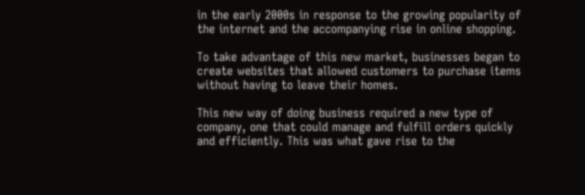in the early 2000s in response to the growing popularity of the internet and the accompanying rise in online shopping.

To take advantage of this new market, businesses began to create websites that allowed customers to purchase items without having to leave their homes.

This new way of doing business required a new type of company, one that could manage and fulfill orders quickly and efficiently. This was what gave rise to the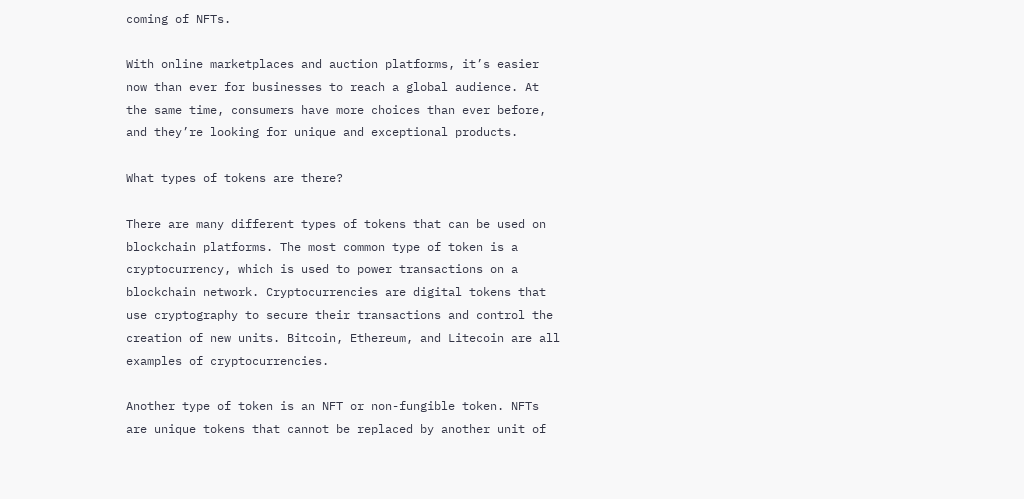coming of NFTs.

With online marketplaces and auction platforms, it’s easier now than ever for businesses to reach a global audience. At the same time, consumers have more choices than ever before, and they’re looking for unique and exceptional products.

What types of tokens are there?

There are many different types of tokens that can be used on blockchain platforms. The most common type of token is a cryptocurrency, which is used to power transactions on a blockchain network. Cryptocurrencies are digital tokens that use cryptography to secure their transactions and control the creation of new units. Bitcoin, Ethereum, and Litecoin are all examples of cryptocurrencies.

Another type of token is an NFT or non-fungible token. NFTs are unique tokens that cannot be replaced by another unit of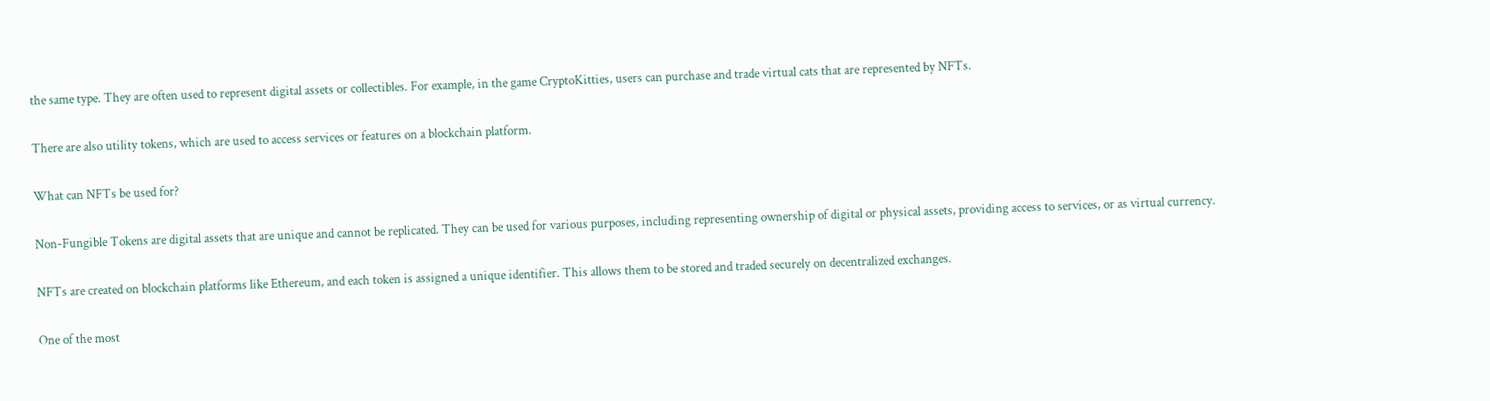the same type. They are often used to represent digital assets or collectibles. For example, in the game CryptoKitties, users can purchase and trade virtual cats that are represented by NFTs.

There are also utility tokens, which are used to access services or features on a blockchain platform.

What can NFTs be used for?

Non-Fungible Tokens are digital assets that are unique and cannot be replicated. They can be used for various purposes, including representing ownership of digital or physical assets, providing access to services, or as virtual currency.

NFTs are created on blockchain platforms like Ethereum, and each token is assigned a unique identifier. This allows them to be stored and traded securely on decentralized exchanges.

One of the most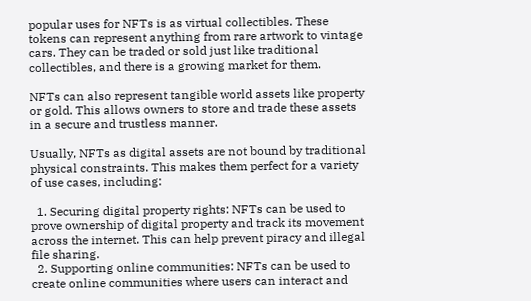popular uses for NFTs is as virtual collectibles. These tokens can represent anything from rare artwork to vintage cars. They can be traded or sold just like traditional collectibles, and there is a growing market for them.

NFTs can also represent tangible world assets like property or gold. This allows owners to store and trade these assets in a secure and trustless manner.

Usually, NFTs as digital assets are not bound by traditional physical constraints. This makes them perfect for a variety of use cases, including:

  1. Securing digital property rights: NFTs can be used to prove ownership of digital property and track its movement across the internet. This can help prevent piracy and illegal file sharing.
  2. Supporting online communities: NFTs can be used to create online communities where users can interact and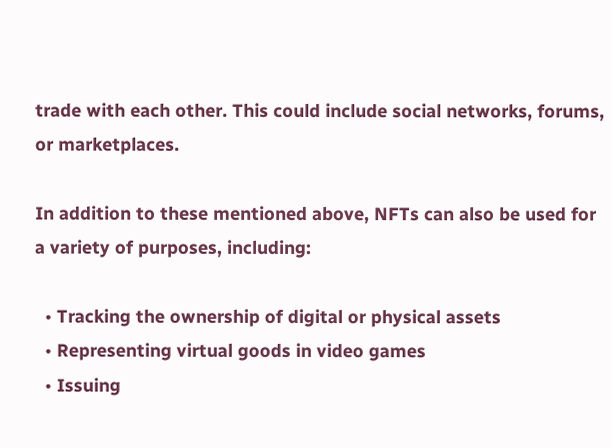trade with each other. This could include social networks, forums, or marketplaces.

In addition to these mentioned above, NFTs can also be used for a variety of purposes, including:

  • Tracking the ownership of digital or physical assets
  • Representing virtual goods in video games
  • Issuing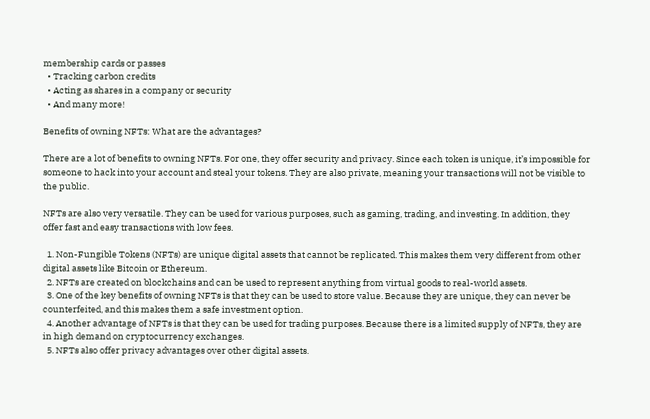membership cards or passes
  • Tracking carbon credits
  • Acting as shares in a company or security
  • And many more!

Benefits of owning NFTs: What are the advantages?

There are a lot of benefits to owning NFTs. For one, they offer security and privacy. Since each token is unique, it’s impossible for someone to hack into your account and steal your tokens. They are also private, meaning your transactions will not be visible to the public.

NFTs are also very versatile. They can be used for various purposes, such as gaming, trading, and investing. In addition, they offer fast and easy transactions with low fees.

  1. Non-Fungible Tokens (NFTs) are unique digital assets that cannot be replicated. This makes them very different from other digital assets like Bitcoin or Ethereum.
  2. NFTs are created on blockchains and can be used to represent anything from virtual goods to real-world assets.
  3. One of the key benefits of owning NFTs is that they can be used to store value. Because they are unique, they can never be counterfeited, and this makes them a safe investment option.
  4. Another advantage of NFTs is that they can be used for trading purposes. Because there is a limited supply of NFTs, they are in high demand on cryptocurrency exchanges.
  5. NFTs also offer privacy advantages over other digital assets.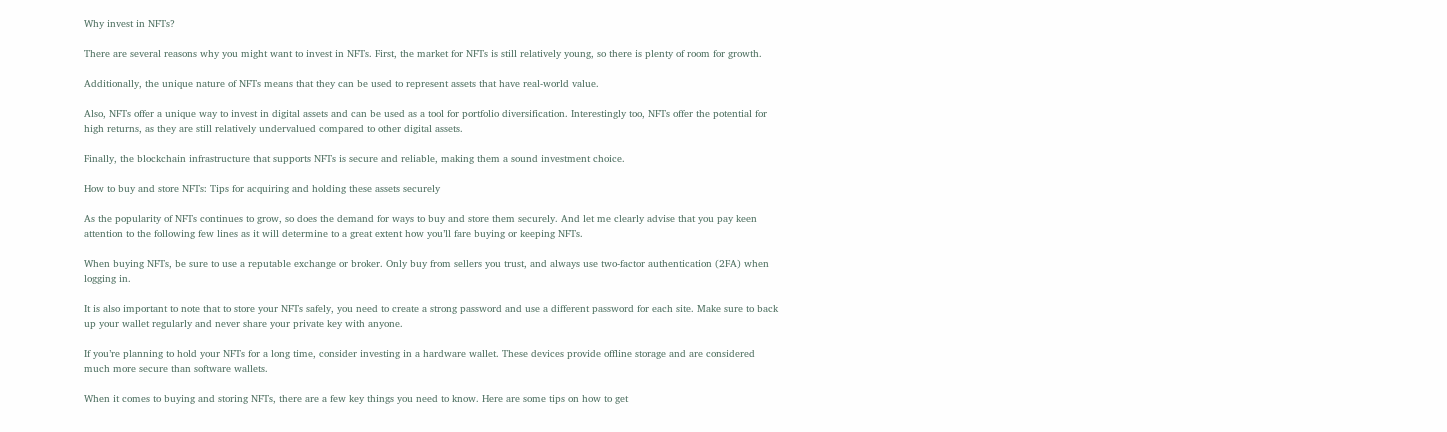Why invest in NFTs?

There are several reasons why you might want to invest in NFTs. First, the market for NFTs is still relatively young, so there is plenty of room for growth.

Additionally, the unique nature of NFTs means that they can be used to represent assets that have real-world value.

Also, NFTs offer a unique way to invest in digital assets and can be used as a tool for portfolio diversification. Interestingly too, NFTs offer the potential for high returns, as they are still relatively undervalued compared to other digital assets.

Finally, the blockchain infrastructure that supports NFTs is secure and reliable, making them a sound investment choice.

How to buy and store NFTs: Tips for acquiring and holding these assets securely

As the popularity of NFTs continues to grow, so does the demand for ways to buy and store them securely. And let me clearly advise that you pay keen attention to the following few lines as it will determine to a great extent how you’ll fare buying or keeping NFTs.

When buying NFTs, be sure to use a reputable exchange or broker. Only buy from sellers you trust, and always use two-factor authentication (2FA) when logging in.

It is also important to note that to store your NFTs safely, you need to create a strong password and use a different password for each site. Make sure to back up your wallet regularly and never share your private key with anyone.

If you’re planning to hold your NFTs for a long time, consider investing in a hardware wallet. These devices provide offline storage and are considered much more secure than software wallets.

When it comes to buying and storing NFTs, there are a few key things you need to know. Here are some tips on how to get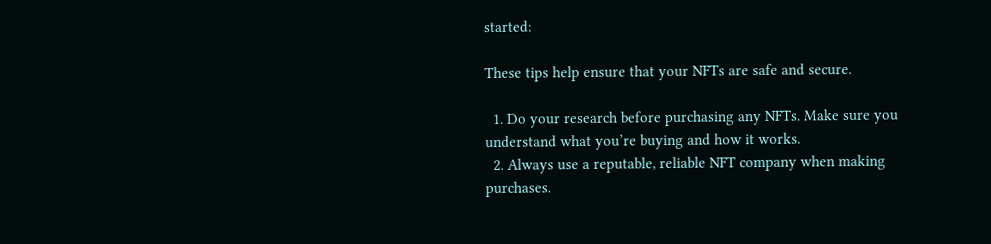started:

These tips help ensure that your NFTs are safe and secure.

  1. Do your research before purchasing any NFTs. Make sure you understand what you’re buying and how it works.
  2. Always use a reputable, reliable NFT company when making purchases.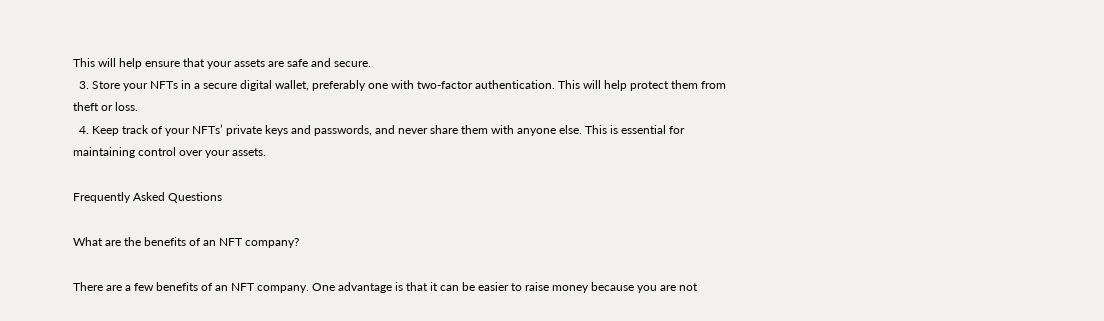This will help ensure that your assets are safe and secure.
  3. Store your NFTs in a secure digital wallet, preferably one with two-factor authentication. This will help protect them from theft or loss.
  4. Keep track of your NFTs’ private keys and passwords, and never share them with anyone else. This is essential for maintaining control over your assets.

Frequently Asked Questions

What are the benefits of an NFT company?

There are a few benefits of an NFT company. One advantage is that it can be easier to raise money because you are not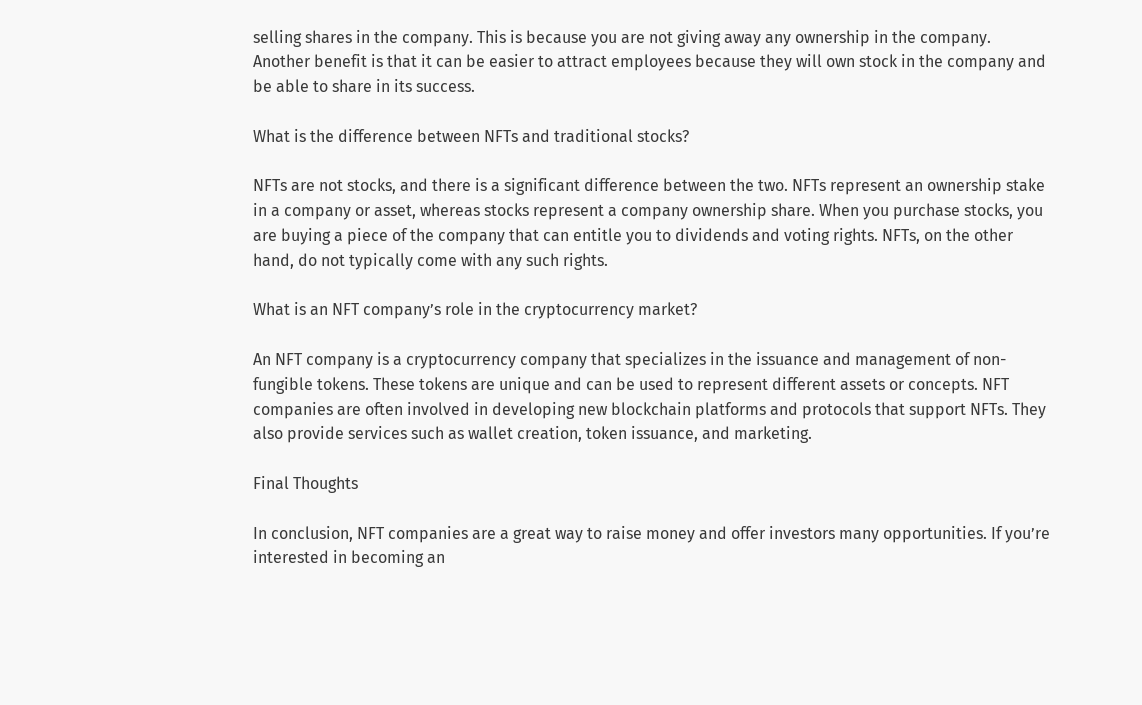selling shares in the company. This is because you are not giving away any ownership in the company. Another benefit is that it can be easier to attract employees because they will own stock in the company and be able to share in its success.

What is the difference between NFTs and traditional stocks?

NFTs are not stocks, and there is a significant difference between the two. NFTs represent an ownership stake in a company or asset, whereas stocks represent a company ownership share. When you purchase stocks, you are buying a piece of the company that can entitle you to dividends and voting rights. NFTs, on the other hand, do not typically come with any such rights.

What is an NFT company’s role in the cryptocurrency market?

An NFT company is a cryptocurrency company that specializes in the issuance and management of non-fungible tokens. These tokens are unique and can be used to represent different assets or concepts. NFT companies are often involved in developing new blockchain platforms and protocols that support NFTs. They also provide services such as wallet creation, token issuance, and marketing.

Final Thoughts

In conclusion, NFT companies are a great way to raise money and offer investors many opportunities. If you’re interested in becoming an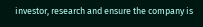investor, research and ensure the company is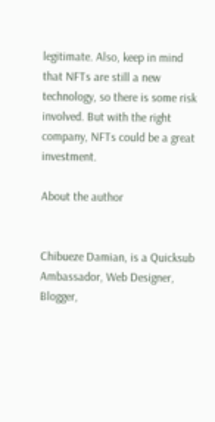legitimate. Also, keep in mind that NFTs are still a new technology, so there is some risk involved. But with the right company, NFTs could be a great investment.

About the author


Chibueze Damian, is a Quicksub Ambassador, Web Designer, Blogger,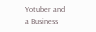Yotuber and a Business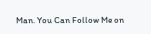Man. You Can Follow Me on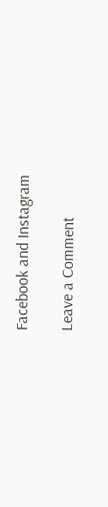Facebook and Instagram

Leave a Comment